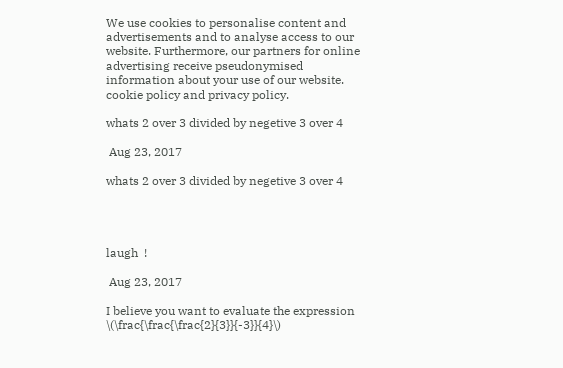We use cookies to personalise content and advertisements and to analyse access to our website. Furthermore, our partners for online advertising receive pseudonymised information about your use of our website. cookie policy and privacy policy.

whats 2 over 3 divided by negetive 3 over 4

 Aug 23, 2017

whats 2 over 3 divided by negetive 3 over 4




laugh  !

 Aug 23, 2017

I believe you want to evaluate the expression \(\frac{\frac{\frac{2}{3}}{-3}}{4}\)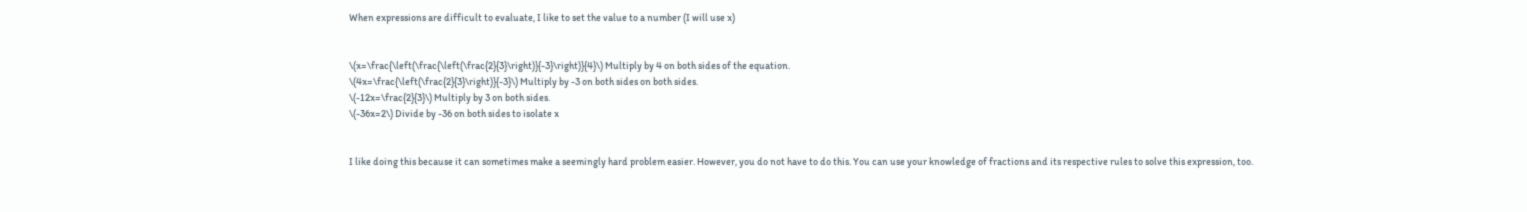When expressions are difficult to evaluate, I like to set the value to a number (I will use x)


\(x=\frac{\left(\frac{\left(\frac{2}{3}\right)}{-3}\right)}{4}\) Multiply by 4 on both sides of the equation.
\(4x=\frac{\left(\frac{2}{3}\right)}{-3}\) Multiply by -3 on both sides on both sides.
\(-12x=\frac{2}{3}\) Multiply by 3 on both sides.
\(-36x=2\) Divide by -36 on both sides to isolate x


I like doing this because it can sometimes make a seemingly hard problem easier. However, you do not have to do this. You can use your knowledge of fractions and its respective rules to solve this expression, too.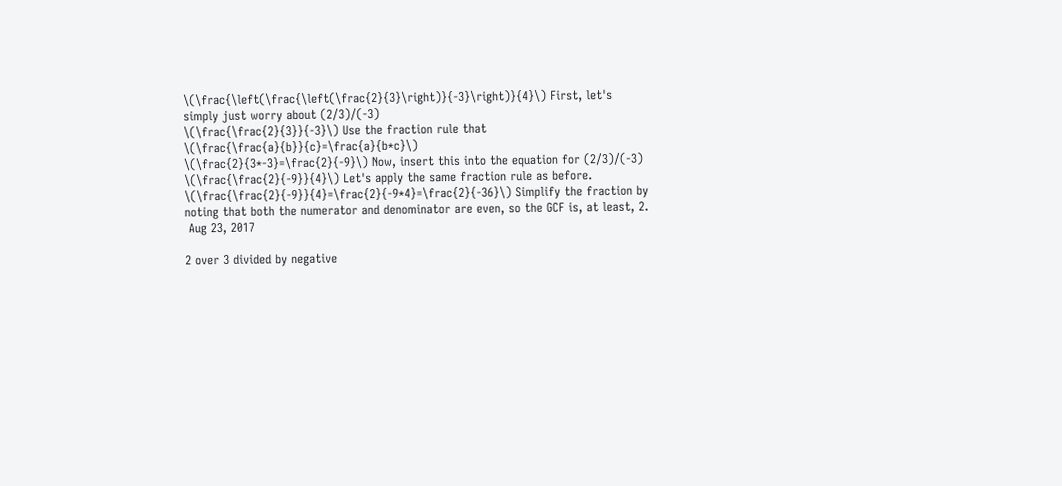\(\frac{\left(\frac{\left(\frac{2}{3}\right)}{-3}\right)}{4}\) First, let's simply just worry about (2/3)/(-3)
\(\frac{\frac{2}{3}}{-3}\) Use the fraction rule that \(\frac{\frac{a}{b}}{c}=\frac{a}{b*c}\)
\(\frac{2}{3*-3}=\frac{2}{-9}\) Now, insert this into the equation for (2/3)/(-3)
\(\frac{\frac{2}{-9}}{4}\) Let's apply the same fraction rule as before.
\(\frac{\frac{2}{-9}}{4}=\frac{2}{-9*4}=\frac{2}{-36}\) Simplify the fraction by noting that both the numerator and denominator are even, so the GCF is, at least, 2.
 Aug 23, 2017

2 over 3 divided by negative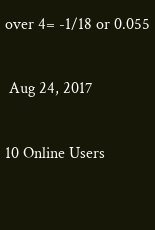over 4= -1/18 or 0.055

 Aug 24, 2017

10 Online Users